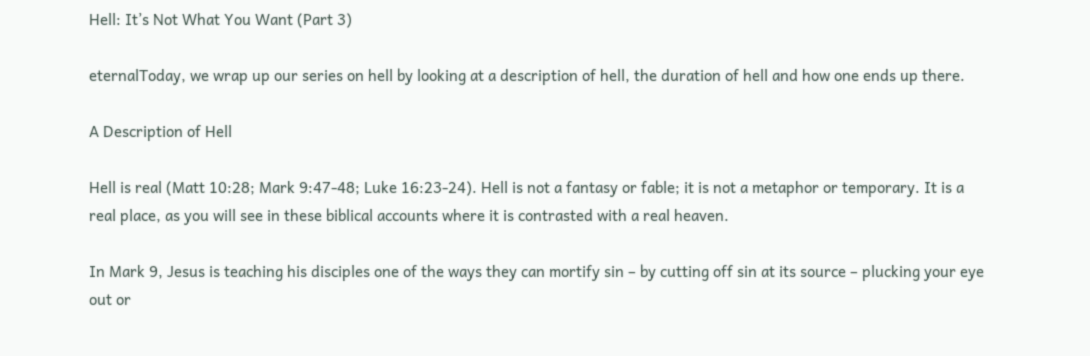Hell: It’s Not What You Want (Part 3)

eternalToday, we wrap up our series on hell by looking at a description of hell, the duration of hell and how one ends up there.

A Description of Hell

Hell is real (Matt 10:28; Mark 9:47-48; Luke 16:23-24). Hell is not a fantasy or fable; it is not a metaphor or temporary. It is a real place, as you will see in these biblical accounts where it is contrasted with a real heaven.

In Mark 9, Jesus is teaching his disciples one of the ways they can mortify sin – by cutting off sin at its source – plucking your eye out or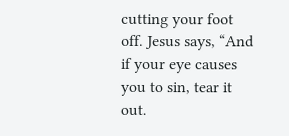cutting your foot off. Jesus says, “And if your eye causes you to sin, tear it out.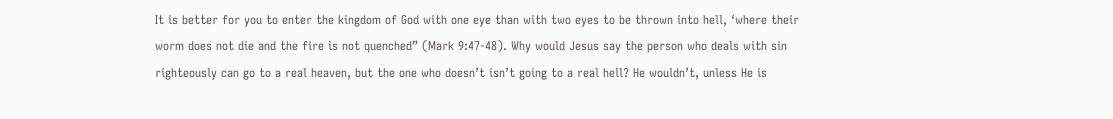It is better for you to enter the kingdom of God with one eye than with two eyes to be thrown into hell, ‘where their worm does not die and the fire is not quenched” (Mark 9:47-48). Why would Jesus say the person who deals with sin righteously can go to a real heaven, but the one who doesn’t isn’t going to a real hell? He wouldn’t, unless He is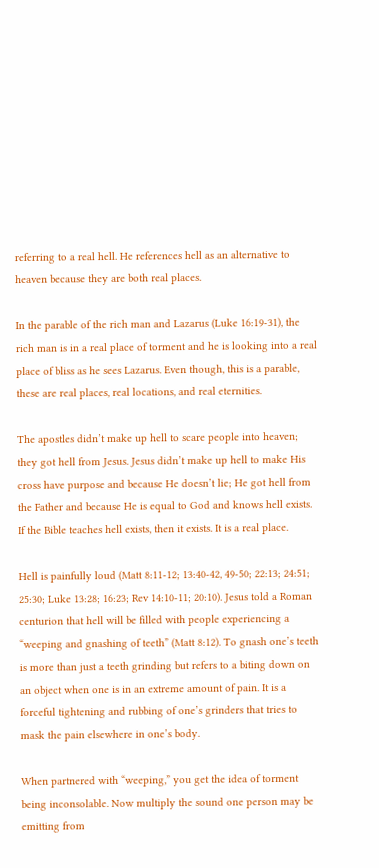referring to a real hell. He references hell as an alternative to heaven because they are both real places.

In the parable of the rich man and Lazarus (Luke 16:19-31), the rich man is in a real place of torment and he is looking into a real place of bliss as he sees Lazarus. Even though, this is a parable, these are real places, real locations, and real eternities.

The apostles didn’t make up hell to scare people into heaven; they got hell from Jesus. Jesus didn’t make up hell to make His cross have purpose and because He doesn’t lie; He got hell from the Father and because He is equal to God and knows hell exists. If the Bible teaches hell exists, then it exists. It is a real place.

Hell is painfully loud (Matt 8:11-12; 13:40-42, 49-50; 22:13; 24:51; 25:30; Luke 13:28; 16:23; Rev 14:10-11; 20:10). Jesus told a Roman centurion that hell will be filled with people experiencing a “weeping and gnashing of teeth” (Matt 8:12). To gnash one’s teeth is more than just a teeth grinding but refers to a biting down on an object when one is in an extreme amount of pain. It is a forceful tightening and rubbing of one’s grinders that tries to mask the pain elsewhere in one’s body.

When partnered with “weeping,” you get the idea of torment being inconsolable. Now multiply the sound one person may be emitting from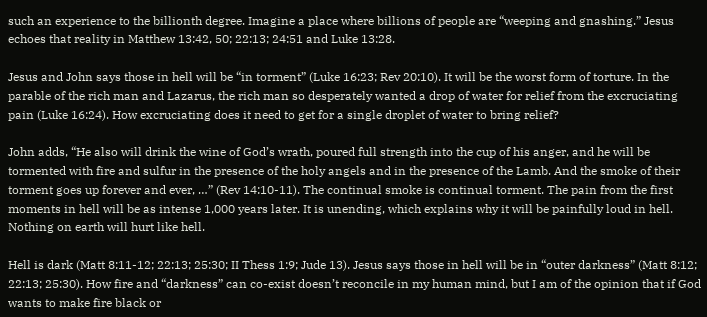such an experience to the billionth degree. Imagine a place where billions of people are “weeping and gnashing.” Jesus echoes that reality in Matthew 13:42, 50; 22:13; 24:51 and Luke 13:28.

Jesus and John says those in hell will be “in torment” (Luke 16:23; Rev 20:10). It will be the worst form of torture. In the parable of the rich man and Lazarus, the rich man so desperately wanted a drop of water for relief from the excruciating pain (Luke 16:24). How excruciating does it need to get for a single droplet of water to bring relief?

John adds, “He also will drink the wine of God’s wrath, poured full strength into the cup of his anger, and he will be tormented with fire and sulfur in the presence of the holy angels and in the presence of the Lamb. And the smoke of their torment goes up forever and ever, …” (Rev 14:10-11). The continual smoke is continual torment. The pain from the first moments in hell will be as intense 1,000 years later. It is unending, which explains why it will be painfully loud in hell. Nothing on earth will hurt like hell.

Hell is dark (Matt 8:11-12; 22:13; 25:30; II Thess 1:9; Jude 13). Jesus says those in hell will be in “outer darkness” (Matt 8:12; 22:13; 25:30). How fire and “darkness” can co-exist doesn’t reconcile in my human mind, but I am of the opinion that if God wants to make fire black or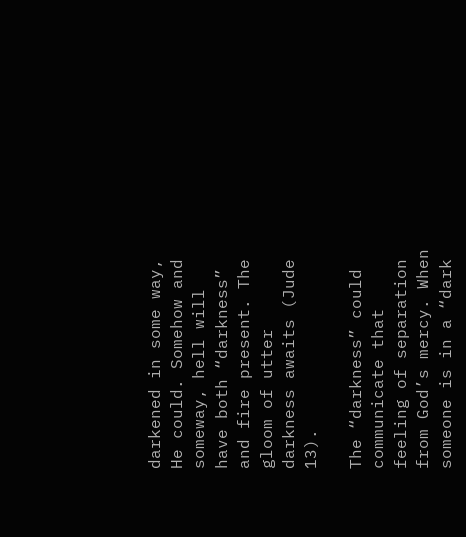darkened in some way, He could. Somehow and someway, hell will have both “darkness” and fire present. The gloom of utter darkness awaits (Jude 13).

The “darkness” could communicate that feeling of separation from God’s mercy. When someone is in a “dark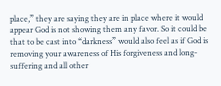place,” they are saying they are in place where it would appear God is not showing them any favor. So it could be that to be cast into “darkness” would also feel as if God is removing your awareness of His forgiveness and long-suffering and all other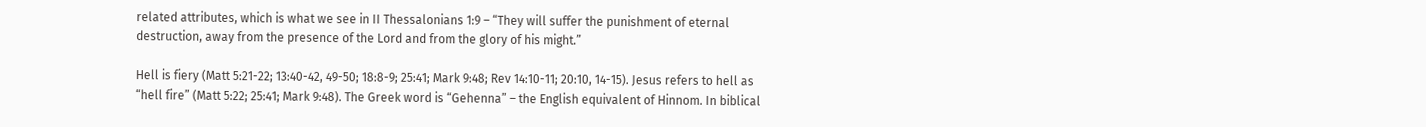related attributes, which is what we see in II Thessalonians 1:9 – “They will suffer the punishment of eternal destruction, away from the presence of the Lord and from the glory of his might.”

Hell is fiery (Matt 5:21-22; 13:40-42, 49-50; 18:8-9; 25:41; Mark 9:48; Rev 14:10-11; 20:10, 14-15). Jesus refers to hell as “hell fire” (Matt 5:22; 25:41; Mark 9:48). The Greek word is “Gehenna” – the English equivalent of Hinnom. In biblical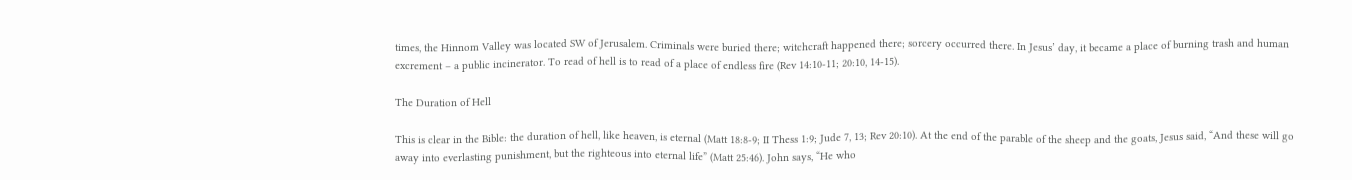times, the Hinnom Valley was located SW of Jerusalem. Criminals were buried there; witchcraft happened there; sorcery occurred there. In Jesus’ day, it became a place of burning trash and human excrement – a public incinerator. To read of hell is to read of a place of endless fire (Rev 14:10-11; 20:10, 14-15).

The Duration of Hell

This is clear in the Bible: the duration of hell, like heaven, is eternal (Matt 18:8-9; II Thess 1:9; Jude 7, 13; Rev 20:10). At the end of the parable of the sheep and the goats, Jesus said, “And these will go away into everlasting punishment, but the righteous into eternal life” (Matt 25:46). John says, “He who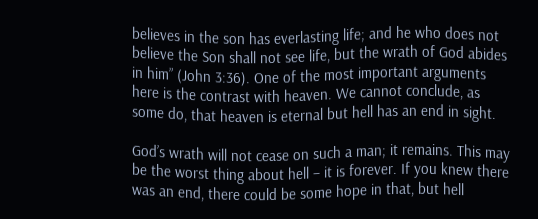believes in the son has everlasting life; and he who does not believe the Son shall not see life, but the wrath of God abides in him” (John 3:36). One of the most important arguments here is the contrast with heaven. We cannot conclude, as some do, that heaven is eternal but hell has an end in sight.

God’s wrath will not cease on such a man; it remains. This may be the worst thing about hell – it is forever. If you knew there was an end, there could be some hope in that, but hell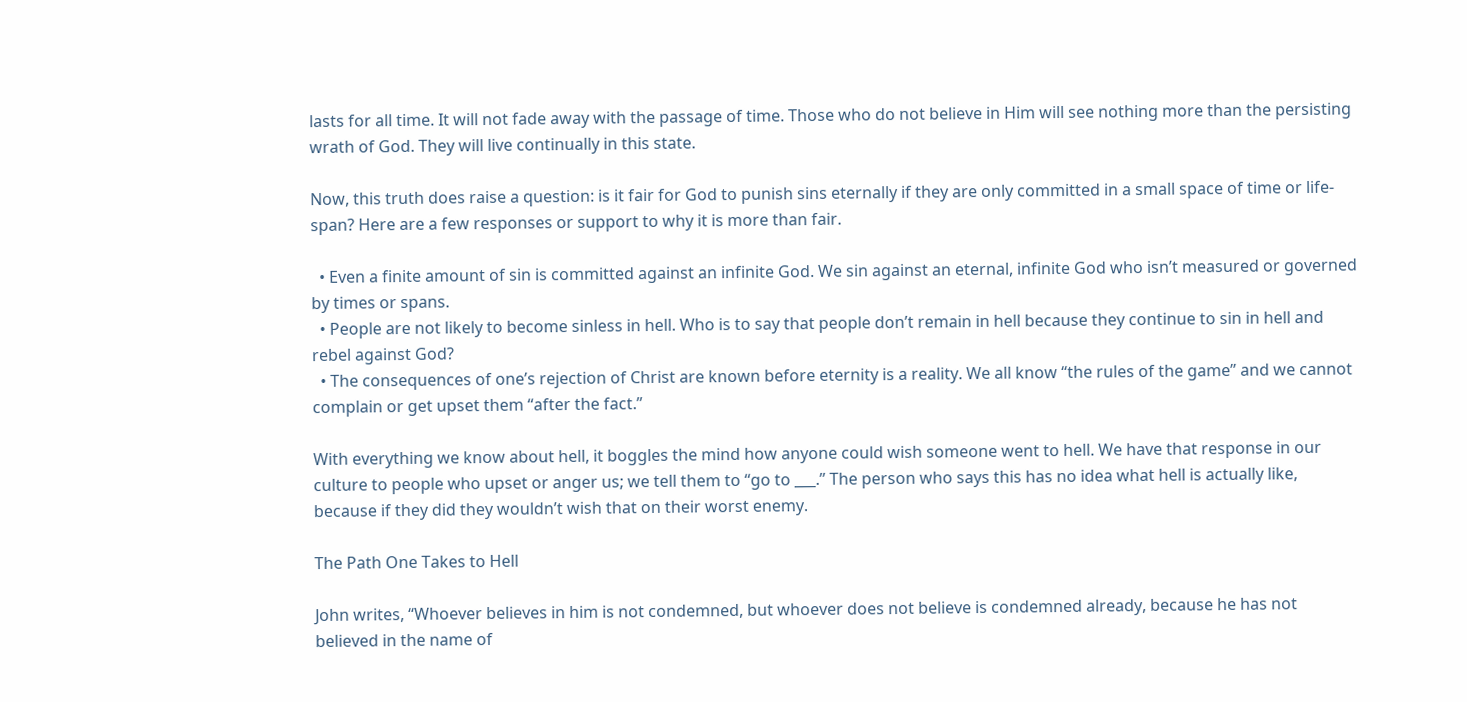lasts for all time. It will not fade away with the passage of time. Those who do not believe in Him will see nothing more than the persisting wrath of God. They will live continually in this state.

Now, this truth does raise a question: is it fair for God to punish sins eternally if they are only committed in a small space of time or life-span? Here are a few responses or support to why it is more than fair.

  • Even a finite amount of sin is committed against an infinite God. We sin against an eternal, infinite God who isn’t measured or governed by times or spans.
  • People are not likely to become sinless in hell. Who is to say that people don’t remain in hell because they continue to sin in hell and rebel against God?
  • The consequences of one’s rejection of Christ are known before eternity is a reality. We all know “the rules of the game” and we cannot complain or get upset them “after the fact.”

With everything we know about hell, it boggles the mind how anyone could wish someone went to hell. We have that response in our culture to people who upset or anger us; we tell them to “go to ___.” The person who says this has no idea what hell is actually like, because if they did they wouldn’t wish that on their worst enemy.

The Path One Takes to Hell

John writes, “Whoever believes in him is not condemned, but whoever does not believe is condemned already, because he has not believed in the name of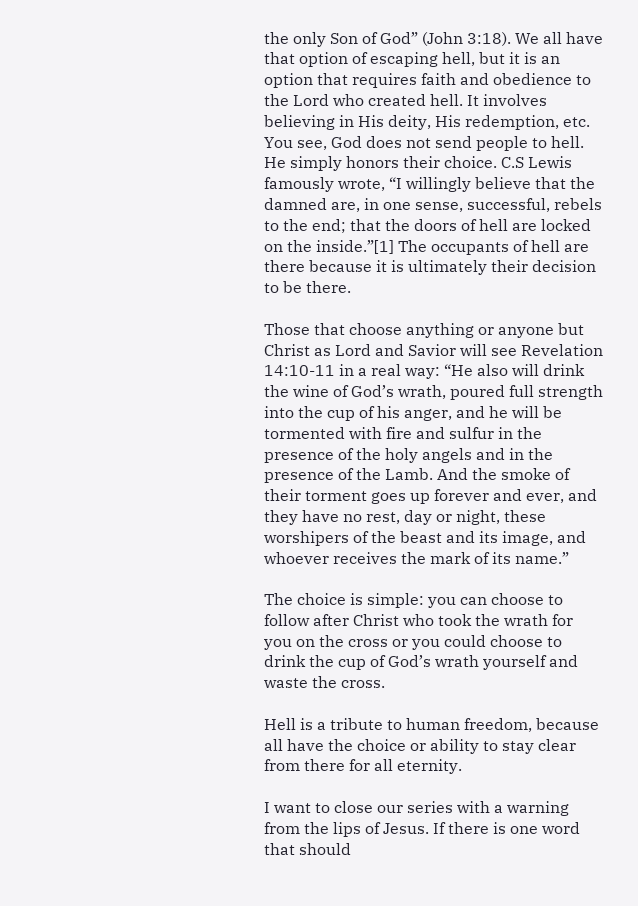the only Son of God” (John 3:18). We all have that option of escaping hell, but it is an option that requires faith and obedience to the Lord who created hell. It involves believing in His deity, His redemption, etc. You see, God does not send people to hell. He simply honors their choice. C.S Lewis famously wrote, “I willingly believe that the damned are, in one sense, successful, rebels to the end; that the doors of hell are locked on the inside.”[1] The occupants of hell are there because it is ultimately their decision to be there.

Those that choose anything or anyone but Christ as Lord and Savior will see Revelation 14:10-11 in a real way: “He also will drink the wine of God’s wrath, poured full strength into the cup of his anger, and he will be tormented with fire and sulfur in the presence of the holy angels and in the presence of the Lamb. And the smoke of their torment goes up forever and ever, and they have no rest, day or night, these worshipers of the beast and its image, and whoever receives the mark of its name.”

The choice is simple: you can choose to follow after Christ who took the wrath for you on the cross or you could choose to drink the cup of God’s wrath yourself and waste the cross.

Hell is a tribute to human freedom, because all have the choice or ability to stay clear from there for all eternity.

I want to close our series with a warning from the lips of Jesus. If there is one word that should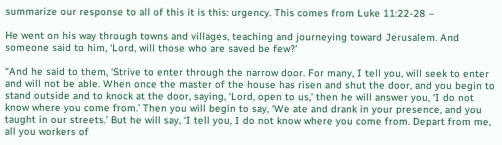summarize our response to all of this it is this: urgency. This comes from Luke 11:22-28 –

He went on his way through towns and villages, teaching and journeying toward Jerusalem. And someone said to him, ‘Lord, will those who are saved be few?’

“And he said to them, ‘Strive to enter through the narrow door. For many, I tell you, will seek to enter and will not be able. When once the master of the house has risen and shut the door, and you begin to stand outside and to knock at the door, saying, ‘Lord, open to us,’ then he will answer you, ‘I do not know where you come from.’ Then you will begin to say, ‘We ate and drank in your presence, and you taught in our streets.’ But he will say, ‘I tell you, I do not know where you come from. Depart from me, all you workers of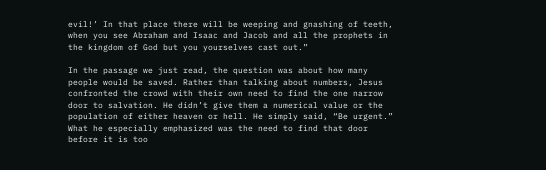evil!’ In that place there will be weeping and gnashing of teeth, when you see Abraham and Isaac and Jacob and all the prophets in the kingdom of God but you yourselves cast out.”

In the passage we just read, the question was about how many people would be saved. Rather than talking about numbers, Jesus confronted the crowd with their own need to find the one narrow door to salvation. He didn’t give them a numerical value or the population of either heaven or hell. He simply said, “Be urgent.” What he especially emphasized was the need to find that door before it is too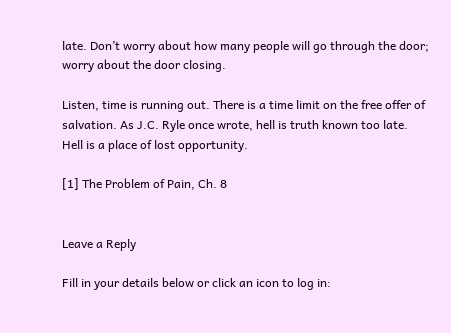late. Don’t worry about how many people will go through the door; worry about the door closing.

Listen, time is running out. There is a time limit on the free offer of salvation. As J.C. Ryle once wrote, hell is truth known too late. Hell is a place of lost opportunity.

[1] The Problem of Pain, Ch. 8


Leave a Reply

Fill in your details below or click an icon to log in: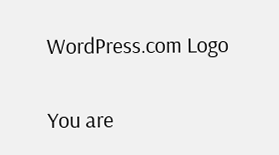WordPress.com Logo

You are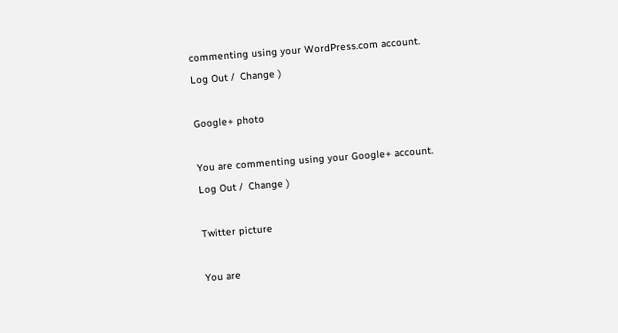commenting using your WordPress.com account. Log Out /  Change )

Google+ photo

You are commenting using your Google+ account. Log Out /  Change )

Twitter picture

You are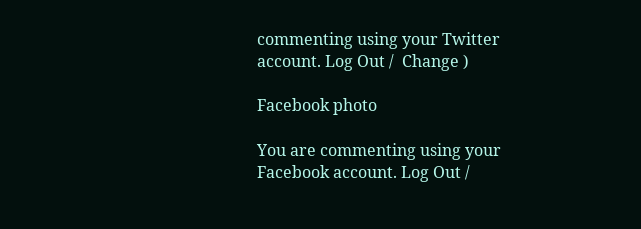commenting using your Twitter account. Log Out /  Change )

Facebook photo

You are commenting using your Facebook account. Log Out /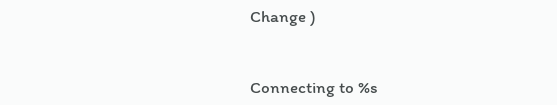Change )


Connecting to %s